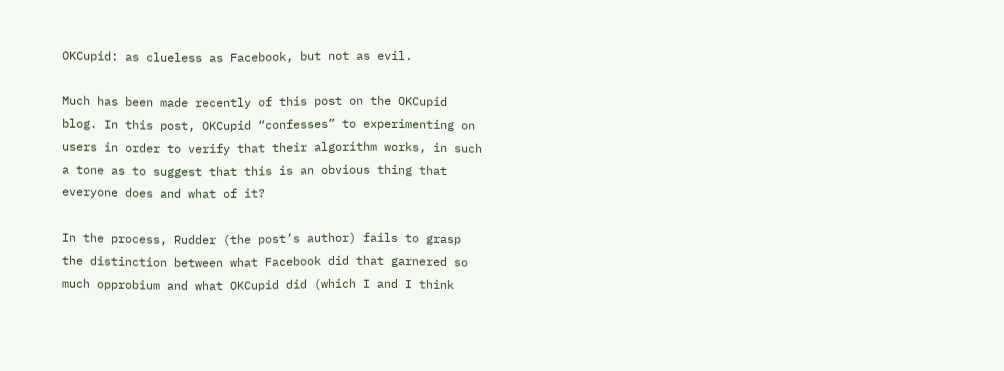OKCupid: as clueless as Facebook, but not as evil.

Much has been made recently of this post on the OKCupid blog. In this post, OKCupid “confesses” to experimenting on users in order to verify that their algorithm works, in such a tone as to suggest that this is an obvious thing that everyone does and what of it?

In the process, Rudder (the post’s author) fails to grasp the distinction between what Facebook did that garnered so much opprobium and what OKCupid did (which I and I think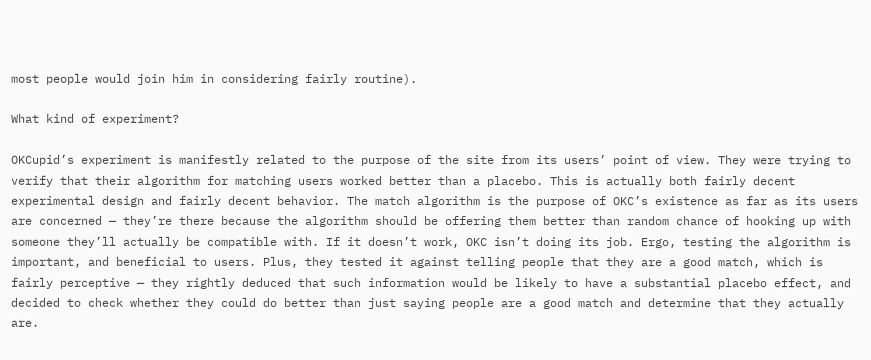most people would join him in considering fairly routine).

What kind of experiment?

OKCupid’s experiment is manifestly related to the purpose of the site from its users’ point of view. They were trying to verify that their algorithm for matching users worked better than a placebo. This is actually both fairly decent experimental design and fairly decent behavior. The match algorithm is the purpose of OKC’s existence as far as its users are concerned — they’re there because the algorithm should be offering them better than random chance of hooking up with someone they’ll actually be compatible with. If it doesn’t work, OKC isn’t doing its job. Ergo, testing the algorithm is important, and beneficial to users. Plus, they tested it against telling people that they are a good match, which is fairly perceptive — they rightly deduced that such information would be likely to have a substantial placebo effect, and decided to check whether they could do better than just saying people are a good match and determine that they actually are.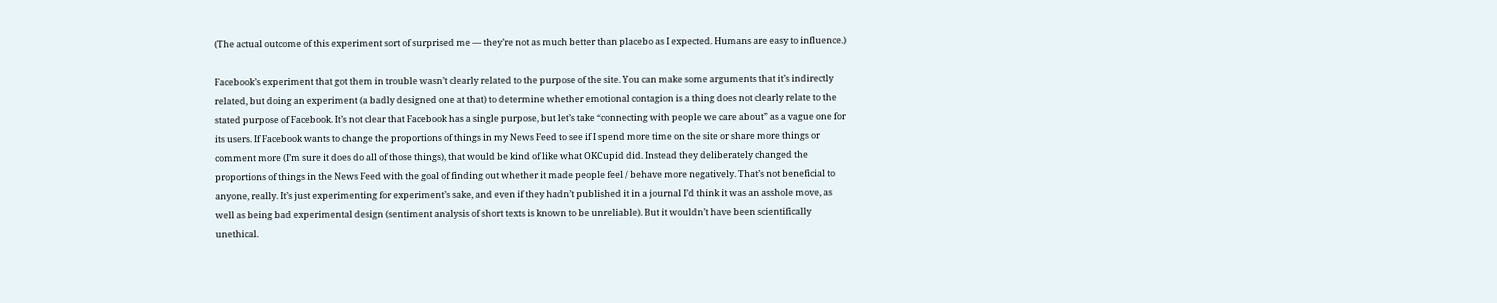(The actual outcome of this experiment sort of surprised me — they’re not as much better than placebo as I expected. Humans are easy to influence.)

Facebook’s experiment that got them in trouble wasn’t clearly related to the purpose of the site. You can make some arguments that it’s indirectly related, but doing an experiment (a badly designed one at that) to determine whether emotional contagion is a thing does not clearly relate to the stated purpose of Facebook. It’s not clear that Facebook has a single purpose, but let’s take “connecting with people we care about” as a vague one for its users. If Facebook wants to change the proportions of things in my News Feed to see if I spend more time on the site or share more things or comment more (I’m sure it does do all of those things), that would be kind of like what OKCupid did. Instead they deliberately changed the proportions of things in the News Feed with the goal of finding out whether it made people feel / behave more negatively. That’s not beneficial to anyone, really. It’s just experimenting for experiment’s sake, and even if they hadn’t published it in a journal I’d think it was an asshole move, as well as being bad experimental design (sentiment analysis of short texts is known to be unreliable). But it wouldn’t have been scientifically unethical.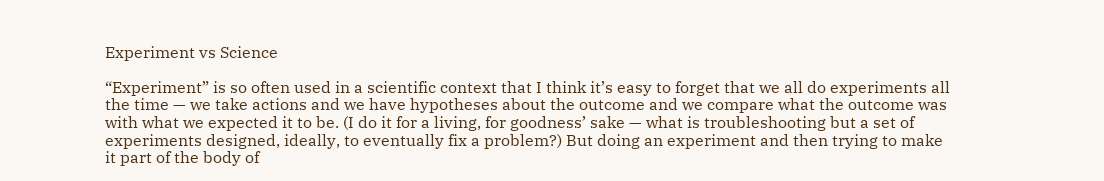Experiment vs Science

“Experiment” is so often used in a scientific context that I think it’s easy to forget that we all do experiments all the time — we take actions and we have hypotheses about the outcome and we compare what the outcome was with what we expected it to be. (I do it for a living, for goodness’ sake — what is troubleshooting but a set of experiments designed, ideally, to eventually fix a problem?) But doing an experiment and then trying to make it part of the body of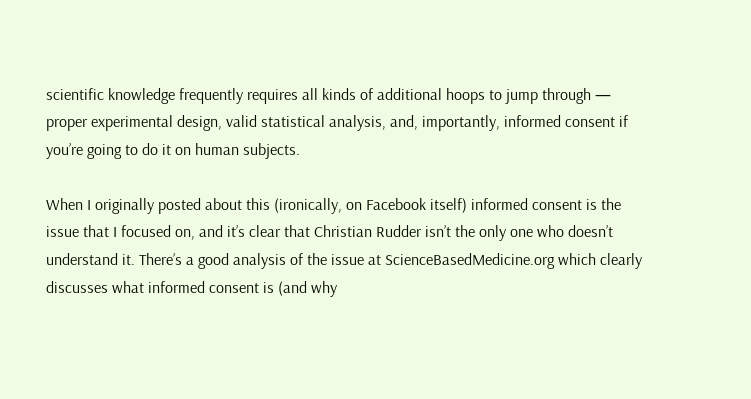scientific knowledge frequently requires all kinds of additional hoops to jump through — proper experimental design, valid statistical analysis, and, importantly, informed consent if you’re going to do it on human subjects.

When I originally posted about this (ironically, on Facebook itself) informed consent is the issue that I focused on, and it’s clear that Christian Rudder isn’t the only one who doesn’t understand it. There’s a good analysis of the issue at ScienceBasedMedicine.org which clearly discusses what informed consent is (and why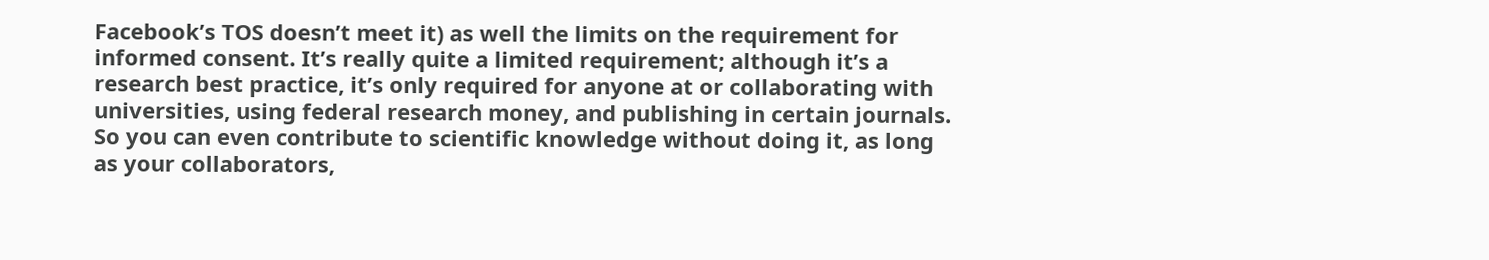Facebook’s TOS doesn’t meet it) as well the limits on the requirement for informed consent. It’s really quite a limited requirement; although it’s a research best practice, it’s only required for anyone at or collaborating with universities, using federal research money, and publishing in certain journals. So you can even contribute to scientific knowledge without doing it, as long as your collaborators,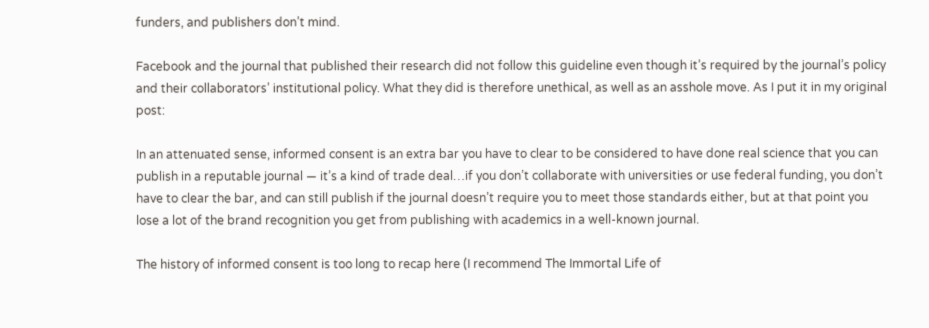funders, and publishers don’t mind.

Facebook and the journal that published their research did not follow this guideline even though it’s required by the journal’s policy and their collaborators’ institutional policy. What they did is therefore unethical, as well as an asshole move. As I put it in my original post:

In an attenuated sense, informed consent is an extra bar you have to clear to be considered to have done real science that you can publish in a reputable journal — it’s a kind of trade deal…if you don’t collaborate with universities or use federal funding, you don’t have to clear the bar, and can still publish if the journal doesn’t require you to meet those standards either, but at that point you lose a lot of the brand recognition you get from publishing with academics in a well-known journal.

The history of informed consent is too long to recap here (I recommend The Immortal Life of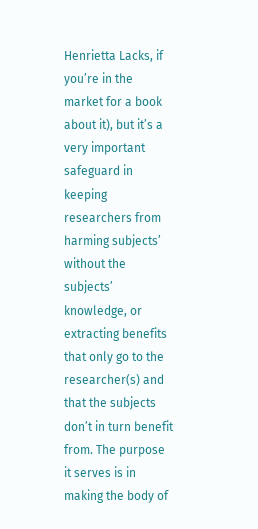Henrietta Lacks, if you’re in the market for a book about it), but it’s a very important safeguard in keeping researchers from harming subjects’ without the subjects’ knowledge, or extracting benefits that only go to the researcher(s) and that the subjects don’t in turn benefit from. The purpose it serves is in making the body of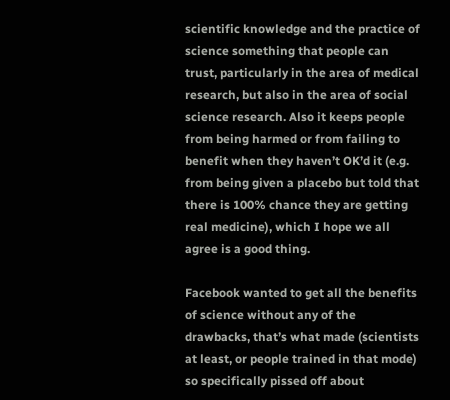scientific knowledge and the practice of science something that people can trust, particularly in the area of medical research, but also in the area of social science research. Also it keeps people from being harmed or from failing to benefit when they haven’t OK’d it (e.g. from being given a placebo but told that there is 100% chance they are getting real medicine), which I hope we all agree is a good thing.

Facebook wanted to get all the benefits of science without any of the drawbacks, that’s what made (scientists at least, or people trained in that mode) so specifically pissed off about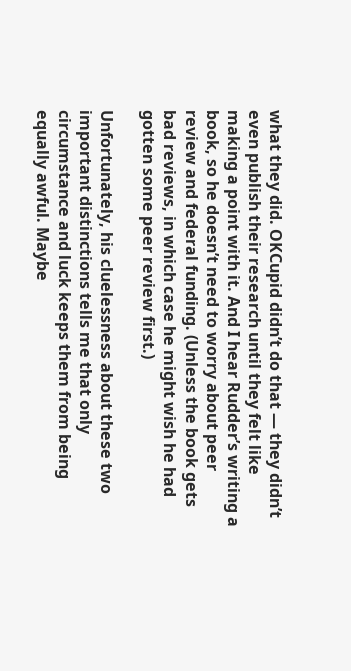what they did. OKCupid didn’t do that — they didn’t even publish their research until they felt like making a point with it. And I hear Rudder’s writing a book, so he doesn’t need to worry about peer review and federal funding. (Unless the book gets bad reviews, in which case he might wish he had gotten some peer review first.)

Unfortunately, his cluelessness about these two important distinctions tells me that only circumstance and luck keeps them from being equally awful. Maybe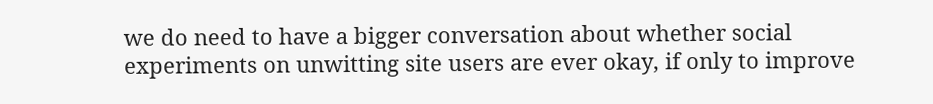we do need to have a bigger conversation about whether social experiments on unwitting site users are ever okay, if only to improve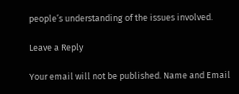people’s understanding of the issues involved.

Leave a Reply

Your email will not be published. Name and Email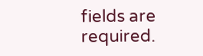fields are required.